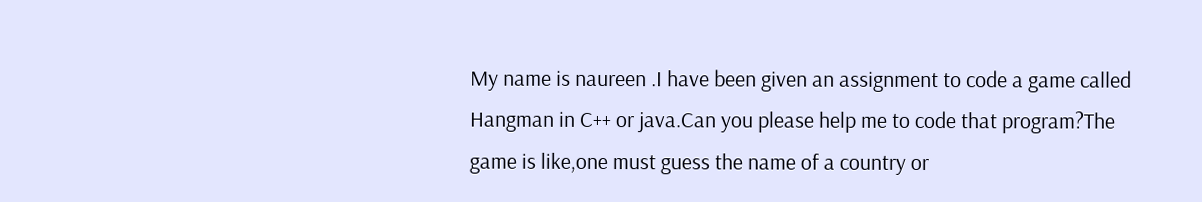My name is naureen .I have been given an assignment to code a game called Hangman in C++ or java.Can you please help me to code that program?The game is like,one must guess the name of a country or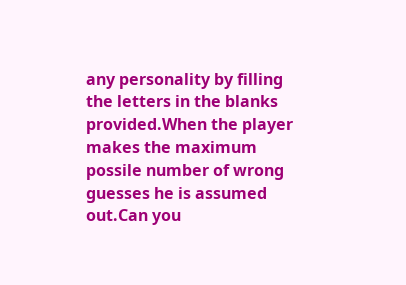any personality by filling the letters in the blanks provided.When the player makes the maximum possile number of wrong guesses he is assumed out.Can you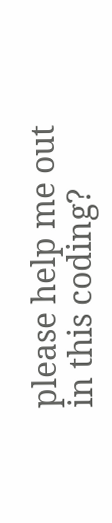please help me out in this coding?